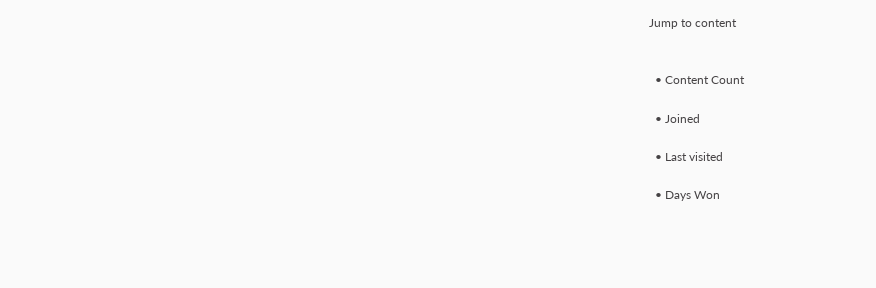Jump to content


  • Content Count

  • Joined

  • Last visited

  • Days Won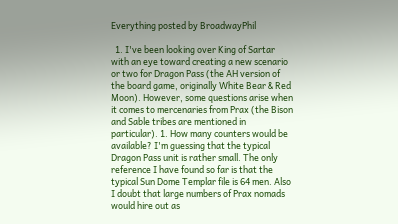Everything posted by BroadwayPhil

  1. I've been looking over King of Sartar with an eye toward creating a new scenario or two for Dragon Pass (the AH version of the board game, originally White Bear & Red Moon). However, some questions arise when it comes to mercenaries from Prax (the Bison and Sable tribes are mentioned in particular). 1. How many counters would be available? I'm guessing that the typical Dragon Pass unit is rather small. The only reference I have found so far is that the typical Sun Dome Templar file is 64 men. Also I doubt that large numbers of Prax nomads would hire out as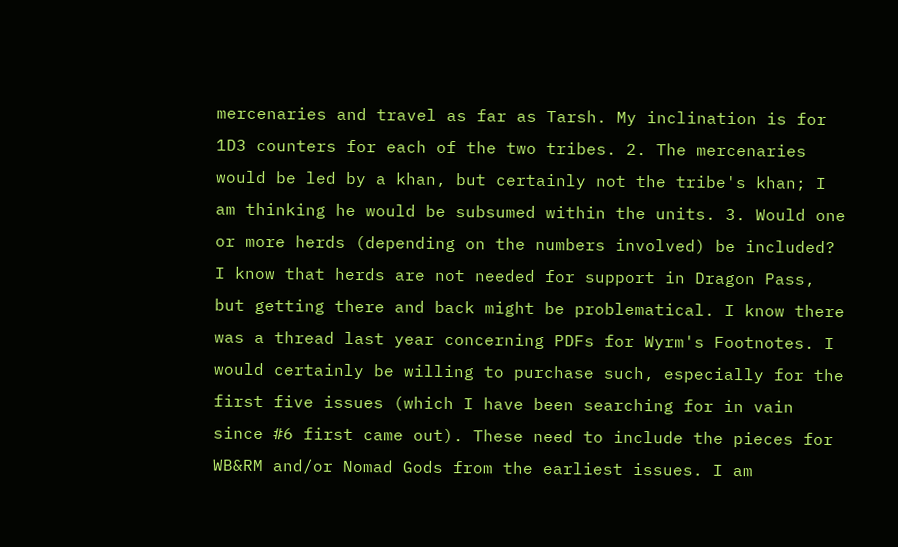mercenaries and travel as far as Tarsh. My inclination is for 1D3 counters for each of the two tribes. 2. The mercenaries would be led by a khan, but certainly not the tribe's khan; I am thinking he would be subsumed within the units. 3. Would one or more herds (depending on the numbers involved) be included? I know that herds are not needed for support in Dragon Pass, but getting there and back might be problematical. I know there was a thread last year concerning PDFs for Wyrm's Footnotes. I would certainly be willing to purchase such, especially for the first five issues (which I have been searching for in vain since #6 first came out). These need to include the pieces for WB&RM and/or Nomad Gods from the earliest issues. I am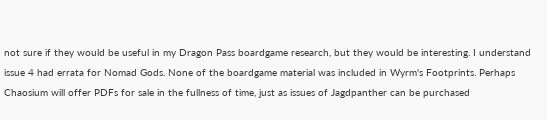not sure if they would be useful in my Dragon Pass boardgame research, but they would be interesting. I understand issue 4 had errata for Nomad Gods. None of the boardgame material was included in Wyrm's Footprints. Perhaps Chaosium will offer PDFs for sale in the fullness of time, just as issues of Jagdpanther can be purchased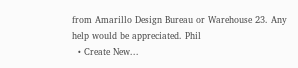from Amarillo Design Bureau or Warehouse 23. Any help would be appreciated. Phil
  • Create New...